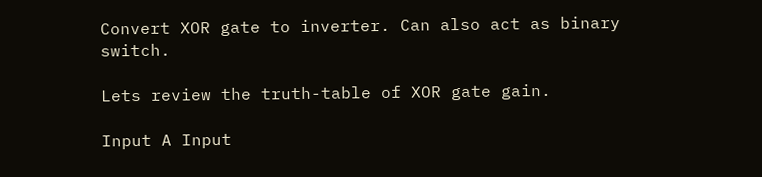Convert XOR gate to inverter. Can also act as binary switch.

Lets review the truth-table of XOR gate gain.

Input A Input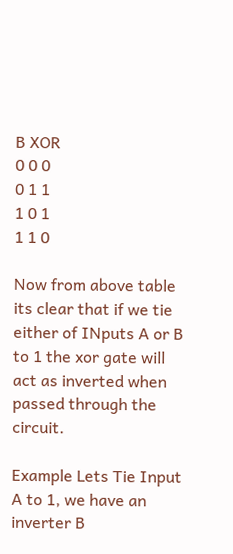B XOR
0 0 0
0 1 1
1 0 1
1 1 0

Now from above table its clear that if we tie either of INputs A or B to 1 the xor gate will act as inverted when passed through the circuit.

Example Lets Tie Input A to 1, we have an inverter B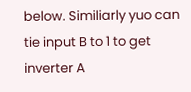below. Similiarly yuo can tie input B to 1 to get inverter A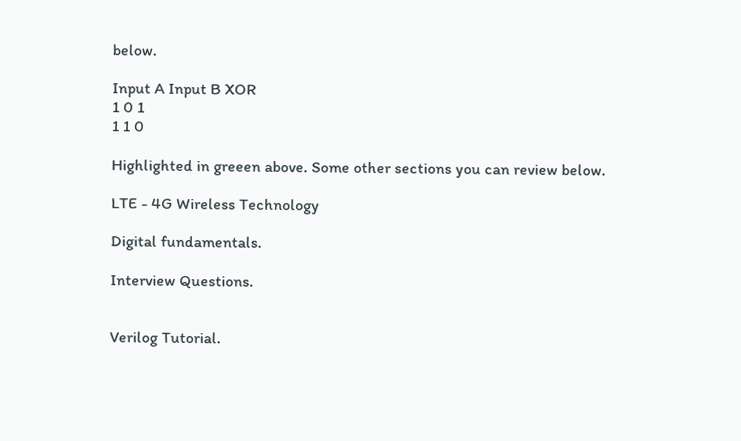below.

Input A Input B XOR
1 0 1
1 1 0

Highlighted in greeen above. Some other sections you can review below.

LTE - 4G Wireless Technology

Digital fundamentals.

Interview Questions.


Verilog Tutorial.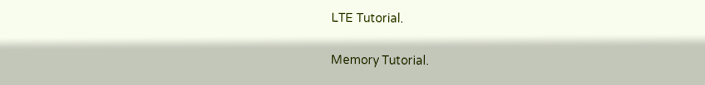LTE Tutorial.

Memory Tutorial.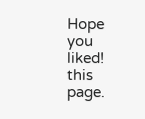Hope you liked! this page.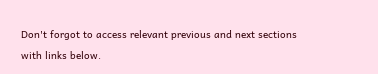Don't forgot to access relevant previous and next sections with links below.